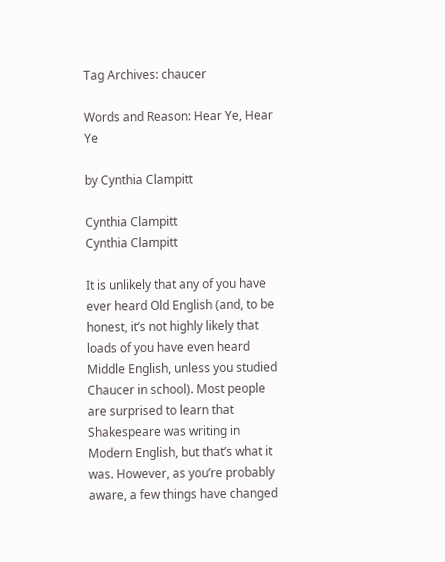Tag Archives: chaucer

Words and Reason: Hear Ye, Hear Ye

by Cynthia Clampitt

Cynthia Clampitt
Cynthia Clampitt

It is unlikely that any of you have ever heard Old English (and, to be honest, it’s not highly likely that loads of you have even heard Middle English, unless you studied Chaucer in school). Most people are surprised to learn that Shakespeare was writing in Modern English, but that’s what it was. However, as you’re probably aware, a few things have changed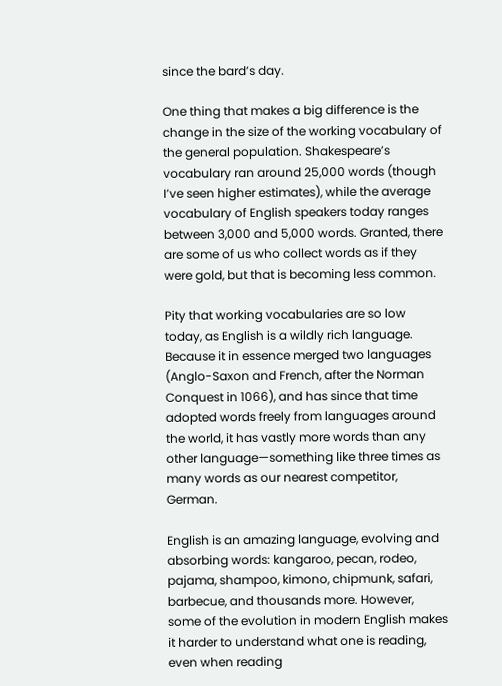since the bard’s day.

One thing that makes a big difference is the change in the size of the working vocabulary of the general population. Shakespeare’s vocabulary ran around 25,000 words (though I’ve seen higher estimates), while the average vocabulary of English speakers today ranges between 3,000 and 5,000 words. Granted, there are some of us who collect words as if they were gold, but that is becoming less common.

Pity that working vocabularies are so low today, as English is a wildly rich language. Because it in essence merged two languages (Anglo-Saxon and French, after the Norman Conquest in 1066), and has since that time adopted words freely from languages around the world, it has vastly more words than any other language—something like three times as many words as our nearest competitor, German.

English is an amazing language, evolving and absorbing words: kangaroo, pecan, rodeo, pajama, shampoo, kimono, chipmunk, safari, barbecue, and thousands more. However, some of the evolution in modern English makes it harder to understand what one is reading, even when reading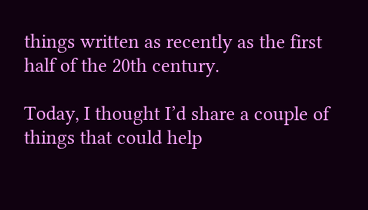things written as recently as the first half of the 20th century.

Today, I thought I’d share a couple of things that could help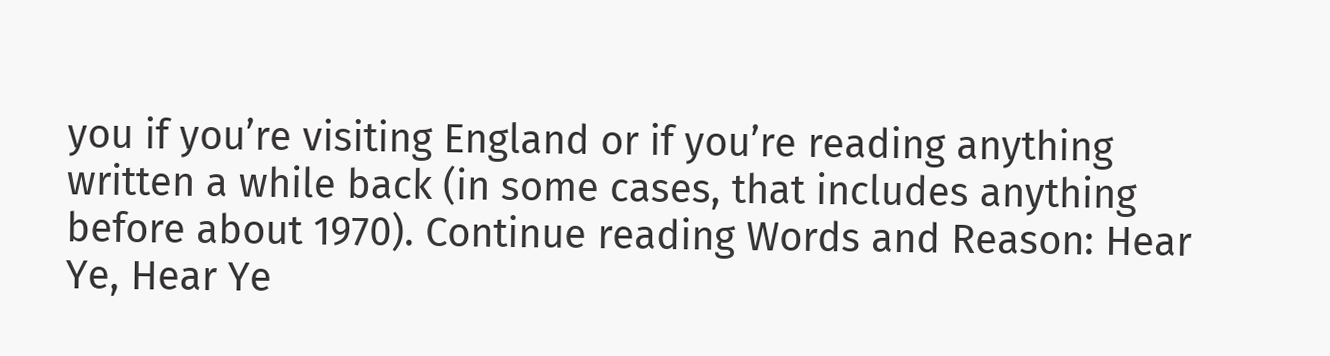you if you’re visiting England or if you’re reading anything written a while back (in some cases, that includes anything before about 1970). Continue reading Words and Reason: Hear Ye, Hear Ye